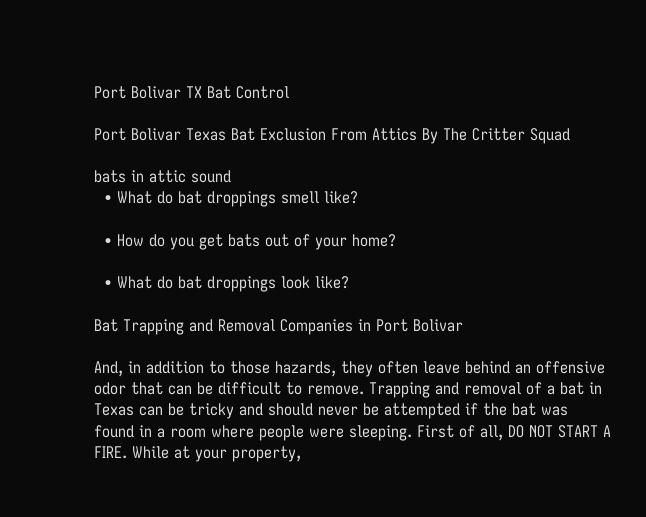Port Bolivar TX Bat Control

Port Bolivar Texas Bat Exclusion From Attics By The Critter Squad

bats in attic sound
  • What do bat droppings smell like?

  • How do you get bats out of your home?

  • What do bat droppings look like?

Bat Trapping and Removal Companies in Port Bolivar

And, in addition to those hazards, they often leave behind an offensive odor that can be difficult to remove. Trapping and removal of a bat in Texas can be tricky and should never be attempted if the bat was found in a room where people were sleeping. First of all, DO NOT START A FIRE. While at your property,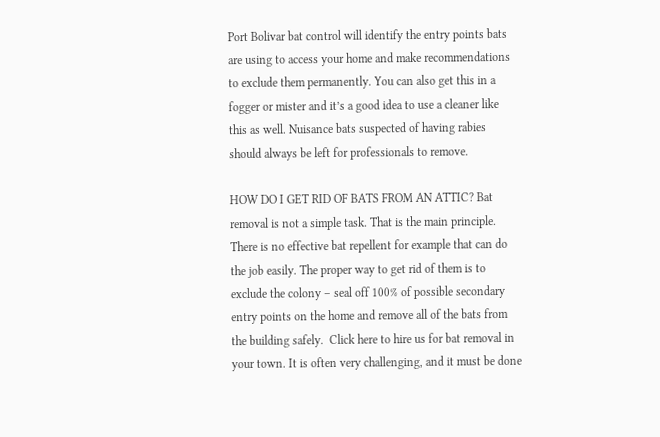Port Bolivar bat control will identify the entry points bats are using to access your home and make recommendations to exclude them permanently. You can also get this in a fogger or mister and it’s a good idea to use a cleaner like this as well. Nuisance bats suspected of having rabies should always be left for professionals to remove.

HOW DO I GET RID OF BATS FROM AN ATTIC? Bat removal is not a simple task. That is the main principle. There is no effective bat repellent for example that can do the job easily. The proper way to get rid of them is to exclude the colony – seal off 100% of possible secondary entry points on the home and remove all of the bats from the building safely.  Click here to hire us for bat removal in your town. It is often very challenging, and it must be done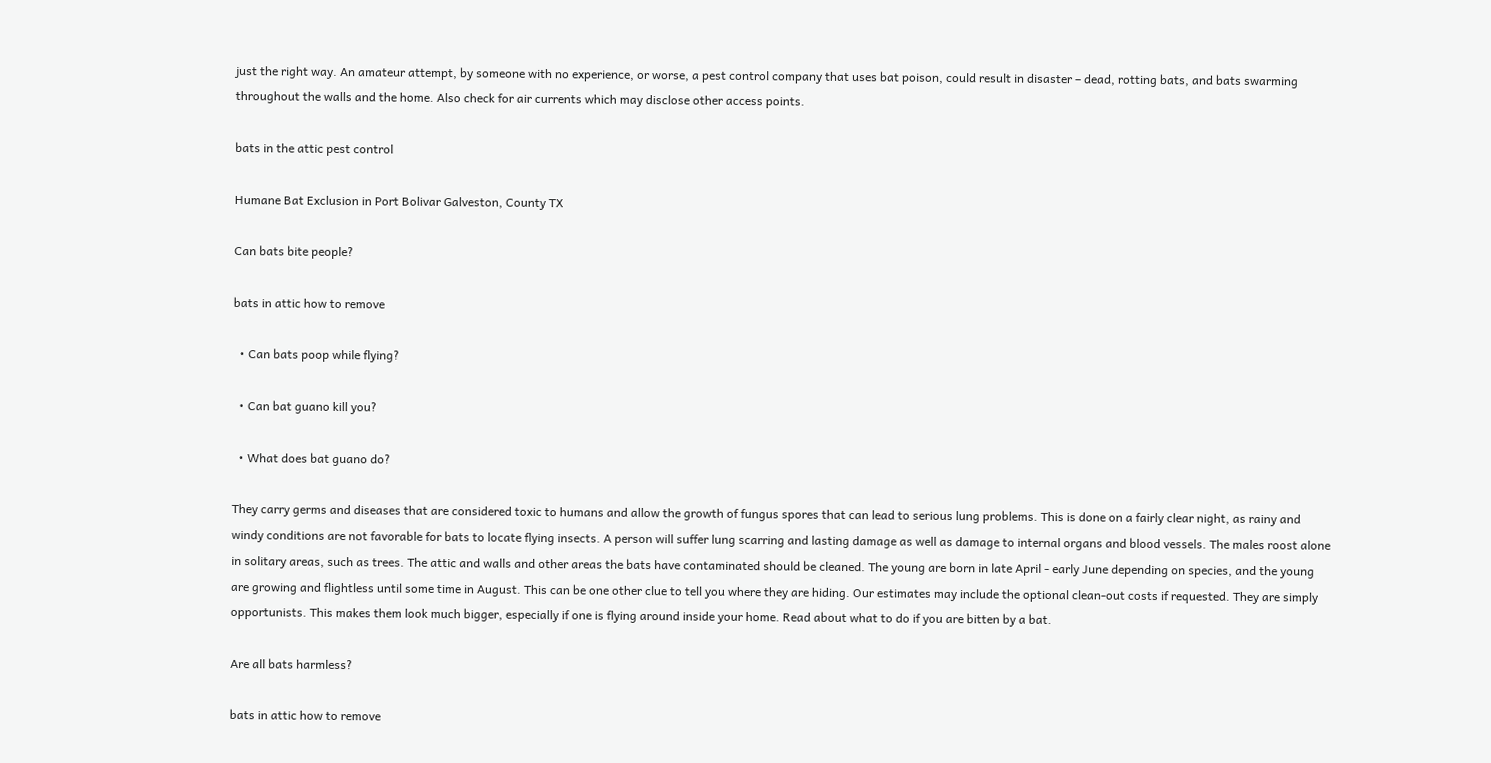just the right way. An amateur attempt, by someone with no experience, or worse, a pest control company that uses bat poison, could result in disaster – dead, rotting bats, and bats swarming throughout the walls and the home. Also check for air currents which may disclose other access points.

bats in the attic pest control

Humane Bat Exclusion in Port Bolivar Galveston, County TX

Can bats bite people?

bats in attic how to remove

  • Can bats poop while flying?

  • Can bat guano kill you?

  • What does bat guano do?

They carry germs and diseases that are considered toxic to humans and allow the growth of fungus spores that can lead to serious lung problems. This is done on a fairly clear night, as rainy and windy conditions are not favorable for bats to locate flying insects. A person will suffer lung scarring and lasting damage as well as damage to internal organs and blood vessels. The males roost alone in solitary areas, such as trees. The attic and walls and other areas the bats have contaminated should be cleaned. The young are born in late April - early June depending on species, and the young are growing and flightless until some time in August. This can be one other clue to tell you where they are hiding. Our estimates may include the optional clean-out costs if requested. They are simply opportunists. This makes them look much bigger, especially if one is flying around inside your home. Read about what to do if you are bitten by a bat.

Are all bats harmless?

bats in attic how to remove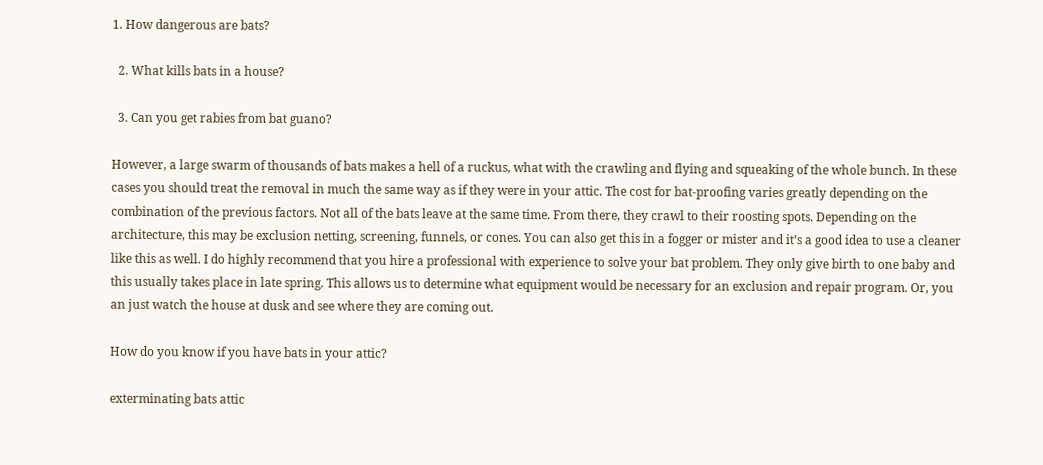1. How dangerous are bats?

  2. What kills bats in a house?

  3. Can you get rabies from bat guano?

However, a large swarm of thousands of bats makes a hell of a ruckus, what with the crawling and flying and squeaking of the whole bunch. In these cases you should treat the removal in much the same way as if they were in your attic. The cost for bat-proofing varies greatly depending on the combination of the previous factors. Not all of the bats leave at the same time. From there, they crawl to their roosting spots. Depending on the architecture, this may be exclusion netting, screening, funnels, or cones. You can also get this in a fogger or mister and it’s a good idea to use a cleaner like this as well. I do highly recommend that you hire a professional with experience to solve your bat problem. They only give birth to one baby and this usually takes place in late spring. This allows us to determine what equipment would be necessary for an exclusion and repair program. Or, you an just watch the house at dusk and see where they are coming out.

How do you know if you have bats in your attic?

exterminating bats attic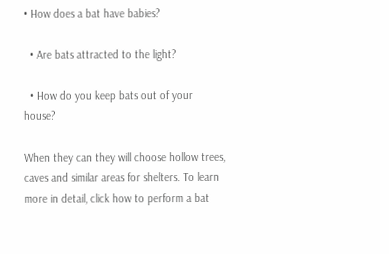• How does a bat have babies?

  • Are bats attracted to the light?

  • How do you keep bats out of your house?

When they can they will choose hollow trees, caves and similar areas for shelters. To learn more in detail, click how to perform a bat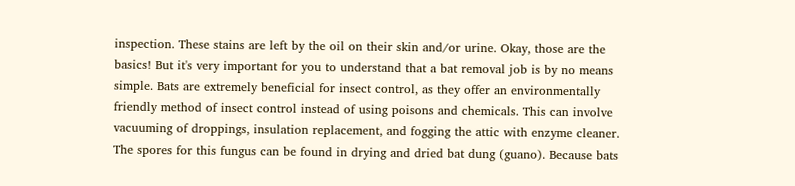inspection. These stains are left by the oil on their skin and/or urine. Okay, those are the basics! But it's very important for you to understand that a bat removal job is by no means simple. Bats are extremely beneficial for insect control, as they offer an environmentally friendly method of insect control instead of using poisons and chemicals. This can involve vacuuming of droppings, insulation replacement, and fogging the attic with enzyme cleaner. The spores for this fungus can be found in drying and dried bat dung (guano). Because bats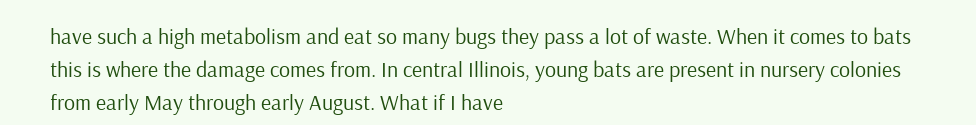have such a high metabolism and eat so many bugs they pass a lot of waste. When it comes to bats this is where the damage comes from. In central Illinois, young bats are present in nursery colonies from early May through early August. What if I have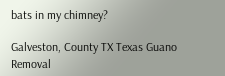bats in my chimney?

Galveston, County TX Texas Guano Removal